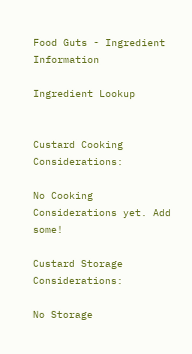Food Guts - Ingredient Information

Ingredient Lookup


Custard Cooking Considerations:

No Cooking Considerations yet. Add some!

Custard Storage Considerations:

No Storage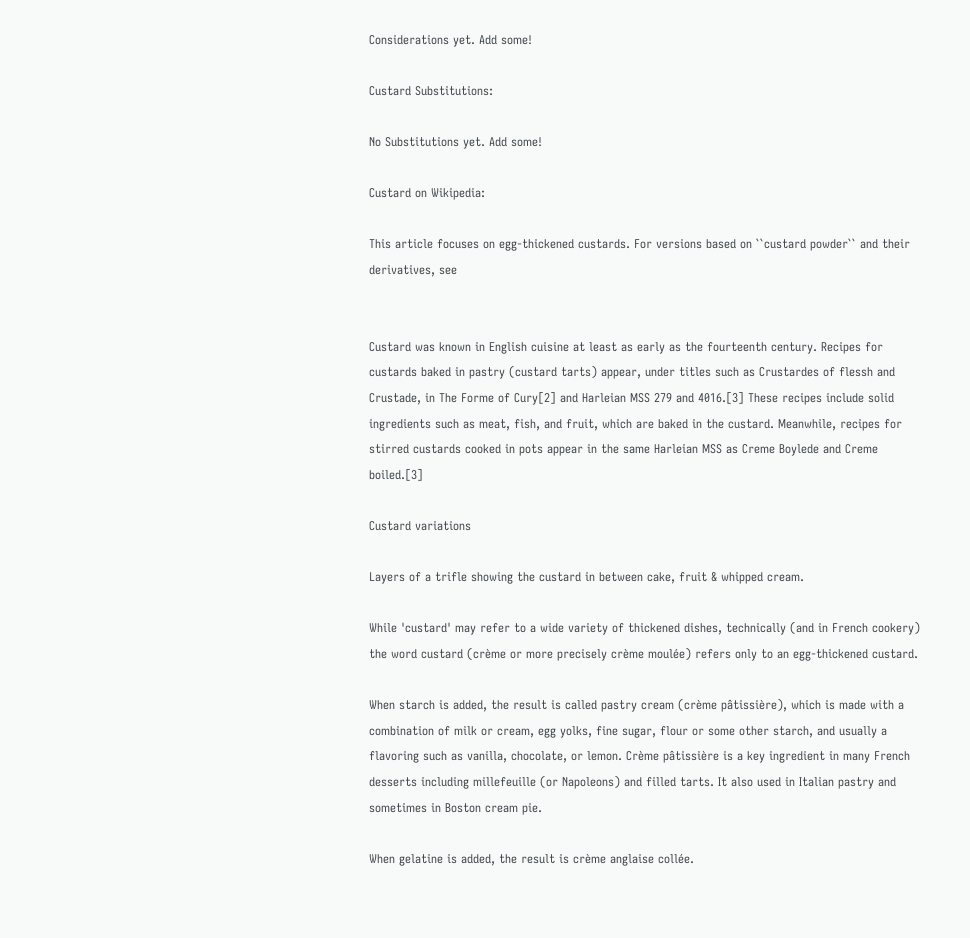Considerations yet. Add some!

Custard Substitutions:

No Substitutions yet. Add some!

Custard on Wikipedia:

This article focuses on egg-thickened custards. For versions based on ``custard powder`` and their derivatives, see


Custard was known in English cuisine at least as early as the fourteenth century. Recipes for custards baked in pastry (custard tarts) appear, under titles such as Crustardes of flessh and Crustade, in The Forme of Cury[2] and Harleian MSS 279 and 4016.[3] These recipes include solid ingredients such as meat, fish, and fruit, which are baked in the custard. Meanwhile, recipes for stirred custards cooked in pots appear in the same Harleian MSS as Creme Boylede and Creme boiled.[3]

Custard variations

Layers of a trifle showing the custard in between cake, fruit & whipped cream.

While 'custard' may refer to a wide variety of thickened dishes, technically (and in French cookery) the word custard (crème or more precisely crème moulée) refers only to an egg-thickened custard.

When starch is added, the result is called pastry cream (crème pâtissière), which is made with a combination of milk or cream, egg yolks, fine sugar, flour or some other starch, and usually a flavoring such as vanilla, chocolate, or lemon. Crème pâtissière is a key ingredient in many French desserts including millefeuille (or Napoleons) and filled tarts. It also used in Italian pastry and sometimes in Boston cream pie.

When gelatine is added, the result is crème anglaise collée.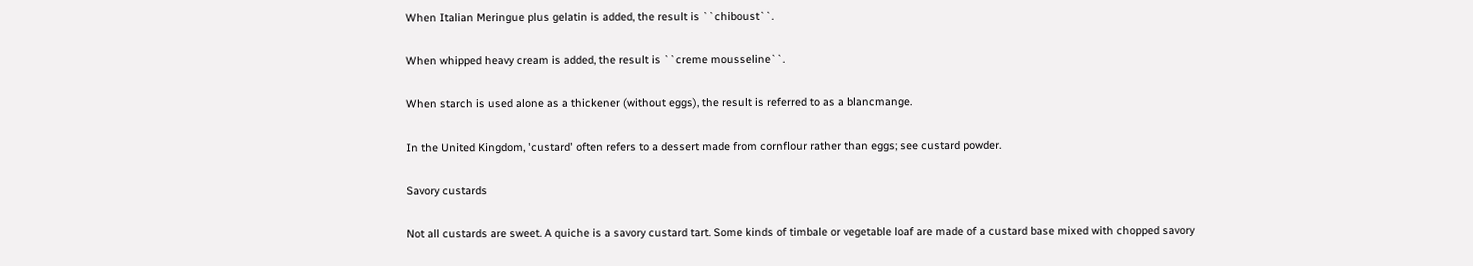When Italian Meringue plus gelatin is added, the result is ``chiboust``.

When whipped heavy cream is added, the result is ``creme mousseline``.

When starch is used alone as a thickener (without eggs), the result is referred to as a blancmange.

In the United Kingdom, 'custard' often refers to a dessert made from cornflour rather than eggs; see custard powder.

Savory custards

Not all custards are sweet. A quiche is a savory custard tart. Some kinds of timbale or vegetable loaf are made of a custard base mixed with chopped savory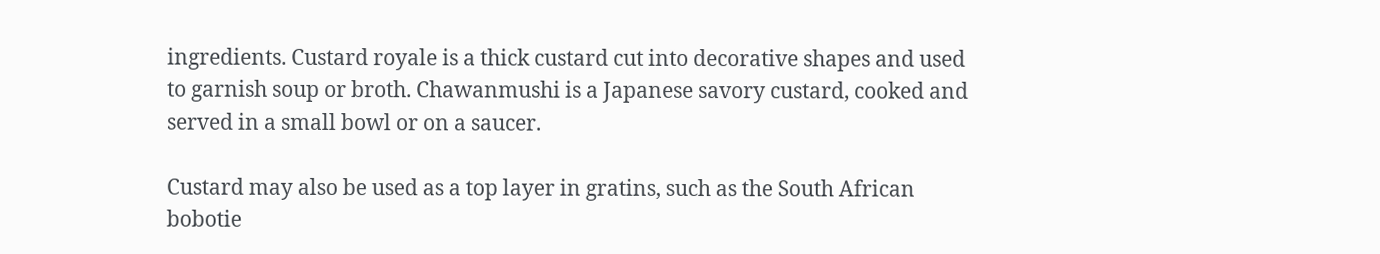ingredients. Custard royale is a thick custard cut into decorative shapes and used to garnish soup or broth. Chawanmushi is a Japanese savory custard, cooked and served in a small bowl or on a saucer.

Custard may also be used as a top layer in gratins, such as the South African bobotie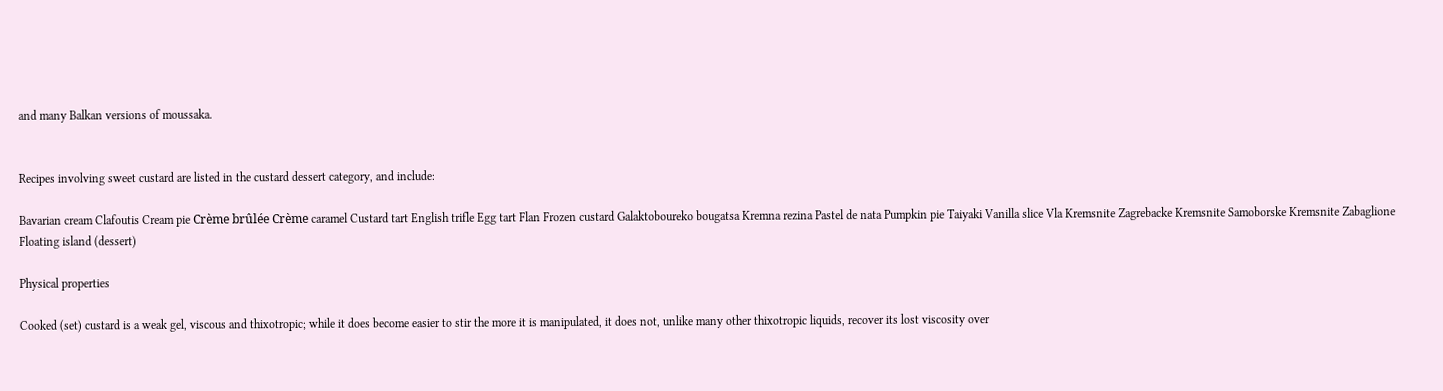and many Balkan versions of moussaka.


Recipes involving sweet custard are listed in the custard dessert category, and include:

Bavarian cream Clafoutis Cream pie Crème brûlée Crème caramel Custard tart English trifle Egg tart Flan Frozen custard Galaktoboureko bougatsa Kremna rezina Pastel de nata Pumpkin pie Taiyaki Vanilla slice Vla Kremsnite Zagrebacke Kremsnite Samoborske Kremsnite Zabaglione Floating island (dessert)

Physical properties

Cooked (set) custard is a weak gel, viscous and thixotropic; while it does become easier to stir the more it is manipulated, it does not, unlike many other thixotropic liquids, recover its lost viscosity over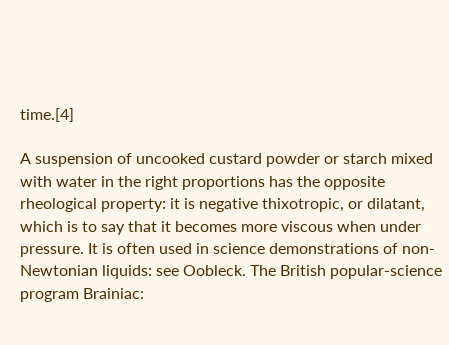time.[4]

A suspension of uncooked custard powder or starch mixed with water in the right proportions has the opposite rheological property: it is negative thixotropic, or dilatant, which is to say that it becomes more viscous when under pressure. It is often used in science demonstrations of non-Newtonian liquids: see Oobleck. The British popular-science program Brainiac: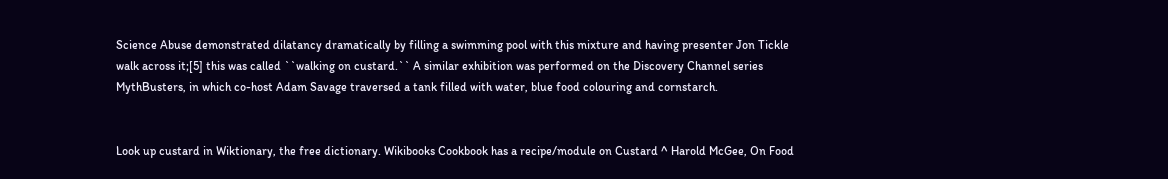Science Abuse demonstrated dilatancy dramatically by filling a swimming pool with this mixture and having presenter Jon Tickle walk across it;[5] this was called ``walking on custard.`` A similar exhibition was performed on the Discovery Channel series MythBusters, in which co-host Adam Savage traversed a tank filled with water, blue food colouring and cornstarch.


Look up custard in Wiktionary, the free dictionary. Wikibooks Cookbook has a recipe/module on Custard ^ Harold McGee, On Food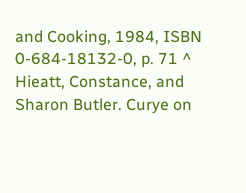and Cooking, 1984, ISBN 0-684-18132-0, p. 71 ^ Hieatt, Constance, and Sharon Butler. Curye on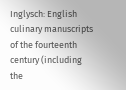Inglysch: English culinary manuscripts of the fourteenth century (including the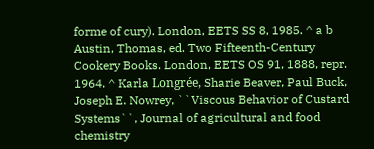forme of cury). London, EETS SS 8, 1985. ^ a b Austin, Thomas, ed. Two Fifteenth-Century Cookery Books. London, EETS OS 91, 1888, repr. 1964. ^ Karla Longrée, Sharie Beaver, Paul Buck, Joseph E. Nowrey, ``Viscous Behavior of Custard Systems``, Journal of agricultural and food chemistry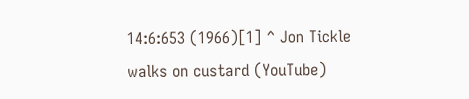14:6:653 (1966)[1] ^ Jon Tickle walks on custard (YouTube)